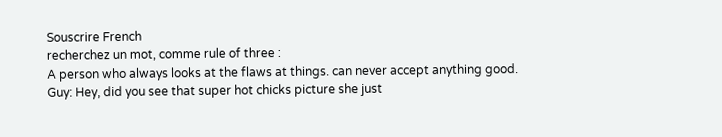Souscrire French
recherchez un mot, comme rule of three :
A person who always looks at the flaws at things. can never accept anything good.
Guy: Hey, did you see that super hot chicks picture she just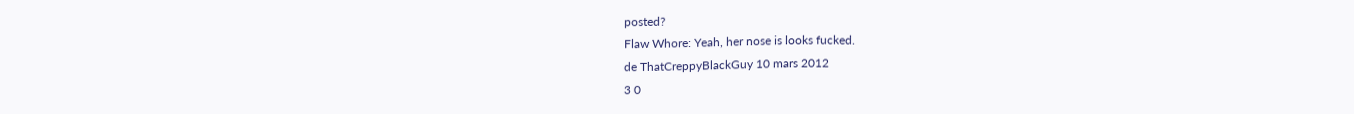posted?
Flaw Whore: Yeah, her nose is looks fucked.
de ThatCreppyBlackGuy 10 mars 2012
3 0